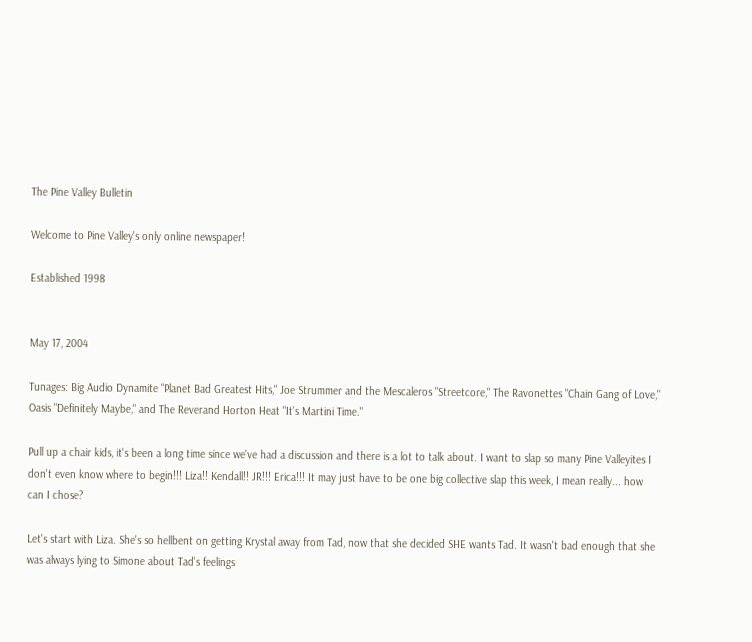The Pine Valley Bulletin

Welcome to Pine Valley's only online newspaper!

Established 1998


May 17, 2004

Tunages: Big Audio Dynamite "Planet Bad Greatest Hits," Joe Strummer and the Mescaleros "Streetcore," The Ravonettes "Chain Gang of Love," Oasis "Definitely Maybe," and The Reverand Horton Heat "It's Martini Time."

Pull up a chair kids, it's been a long time since we've had a discussion and there is a lot to talk about. I want to slap so many Pine Valleyites I don't even know where to begin!!! Liza!! Kendall!! JR!!! Erica!!! It may just have to be one big collective slap this week, I mean really... how can I chose?

Let's start with Liza. She's so hellbent on getting Krystal away from Tad, now that she decided SHE wants Tad. It wasn't bad enough that she was always lying to Simone about Tad's feelings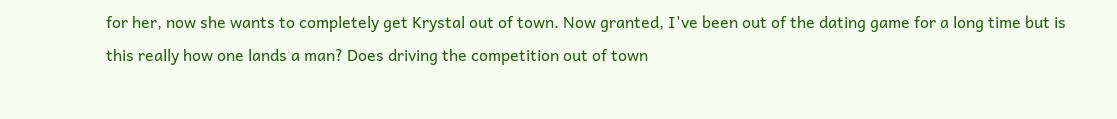for her, now she wants to completely get Krystal out of town. Now granted, I've been out of the dating game for a long time but is this really how one lands a man? Does driving the competition out of town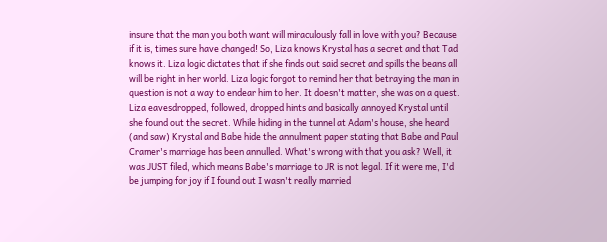insure that the man you both want will miraculously fall in love with you? Because if it is, times sure have changed! So, Liza knows Krystal has a secret and that Tad knows it. Liza logic dictates that if she finds out said secret and spills the beans all will be right in her world. Liza logic forgot to remind her that betraying the man in question is not a way to endear him to her. It doesn't matter, she was on a quest. Liza eavesdropped, followed, dropped hints and basically annoyed Krystal until she found out the secret. While hiding in the tunnel at Adam's house, she heard (and saw) Krystal and Babe hide the annulment paper stating that Babe and Paul Cramer's marriage has been annulled. What's wrong with that you ask? Well, it was JUST filed, which means Babe's marriage to JR is not legal. If it were me, I'd be jumping for joy if I found out I wasn't really married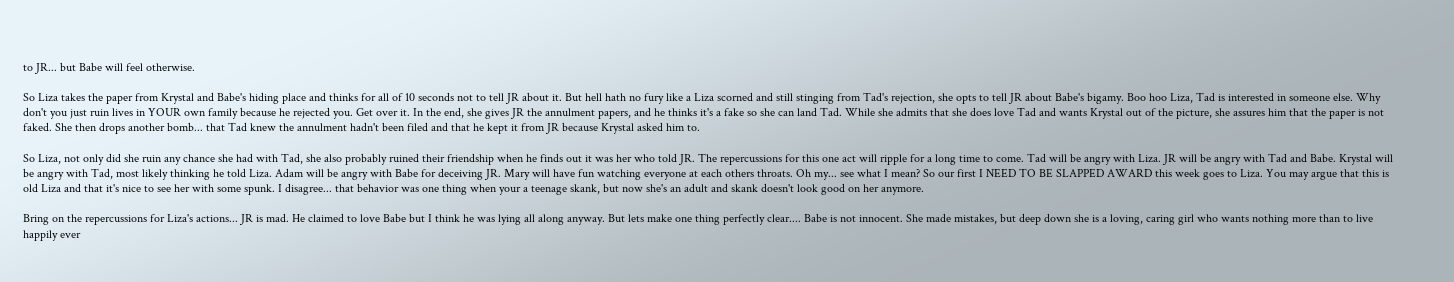to JR... but Babe will feel otherwise.

So Liza takes the paper from Krystal and Babe's hiding place and thinks for all of 10 seconds not to tell JR about it. But hell hath no fury like a Liza scorned and still stinging from Tad's rejection, she opts to tell JR about Babe's bigamy. Boo hoo Liza, Tad is interested in someone else. Why don't you just ruin lives in YOUR own family because he rejected you. Get over it. In the end, she gives JR the annulment papers, and he thinks it's a fake so she can land Tad. While she admits that she does love Tad and wants Krystal out of the picture, she assures him that the paper is not faked. She then drops another bomb... that Tad knew the annulment hadn't been filed and that he kept it from JR because Krystal asked him to.

So Liza, not only did she ruin any chance she had with Tad, she also probably ruined their friendship when he finds out it was her who told JR. The repercussions for this one act will ripple for a long time to come. Tad will be angry with Liza. JR will be angry with Tad and Babe. Krystal will be angry with Tad, most likely thinking he told Liza. Adam will be angry with Babe for deceiving JR. Mary will have fun watching everyone at each others throats. Oh my... see what I mean? So our first I NEED TO BE SLAPPED AWARD this week goes to Liza. You may argue that this is old Liza and that it's nice to see her with some spunk. I disagree... that behavior was one thing when your a teenage skank, but now she's an adult and skank doesn't look good on her anymore.

Bring on the repercussions for Liza's actions... JR is mad. He claimed to love Babe but I think he was lying all along anyway. But lets make one thing perfectly clear.... Babe is not innocent. She made mistakes, but deep down she is a loving, caring girl who wants nothing more than to live happily ever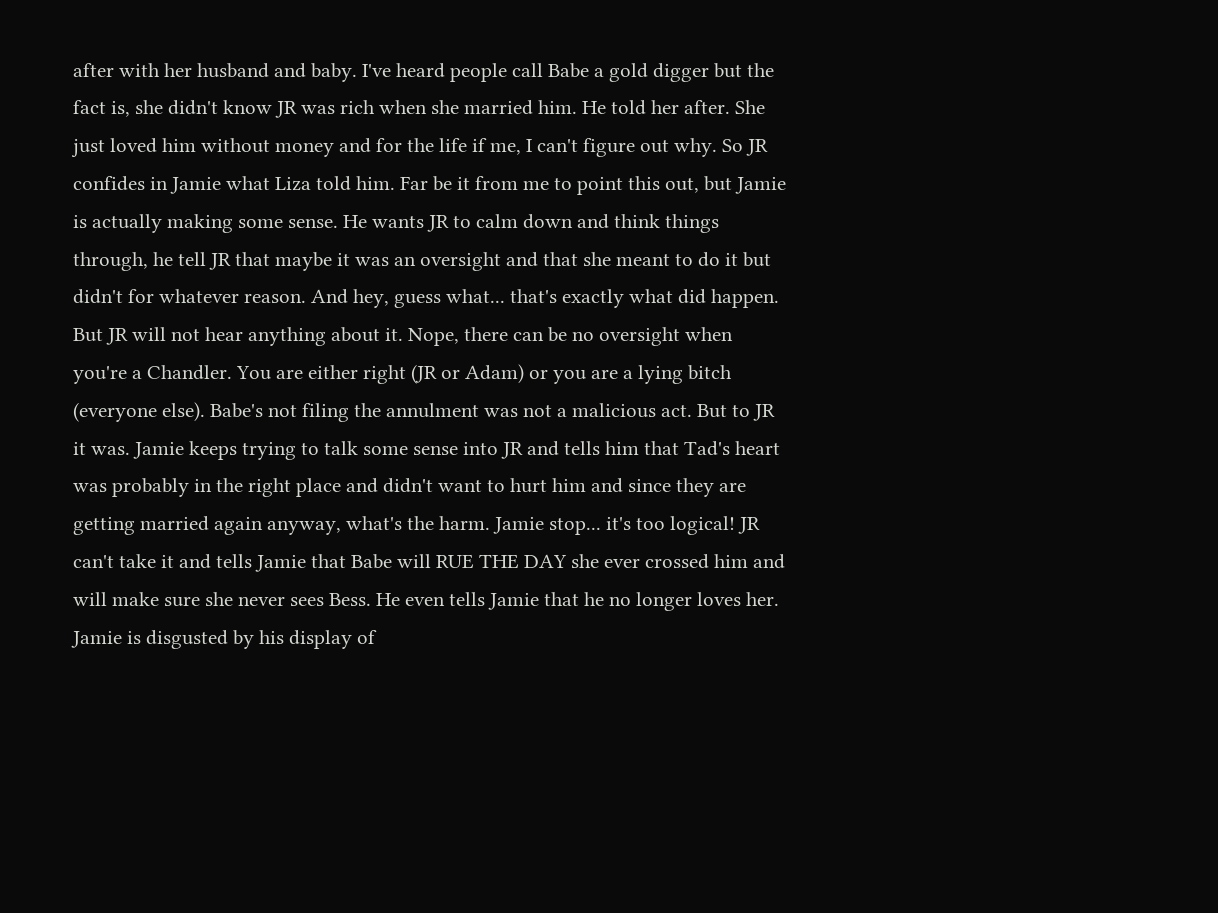after with her husband and baby. I've heard people call Babe a gold digger but the fact is, she didn't know JR was rich when she married him. He told her after. She just loved him without money and for the life if me, I can't figure out why. So JR confides in Jamie what Liza told him. Far be it from me to point this out, but Jamie is actually making some sense. He wants JR to calm down and think things through, he tell JR that maybe it was an oversight and that she meant to do it but didn't for whatever reason. And hey, guess what... that's exactly what did happen. But JR will not hear anything about it. Nope, there can be no oversight when you're a Chandler. You are either right (JR or Adam) or you are a lying bitch (everyone else). Babe's not filing the annulment was not a malicious act. But to JR it was. Jamie keeps trying to talk some sense into JR and tells him that Tad's heart was probably in the right place and didn't want to hurt him and since they are getting married again anyway, what's the harm. Jamie stop... it's too logical! JR can't take it and tells Jamie that Babe will RUE THE DAY she ever crossed him and will make sure she never sees Bess. He even tells Jamie that he no longer loves her. Jamie is disgusted by his display of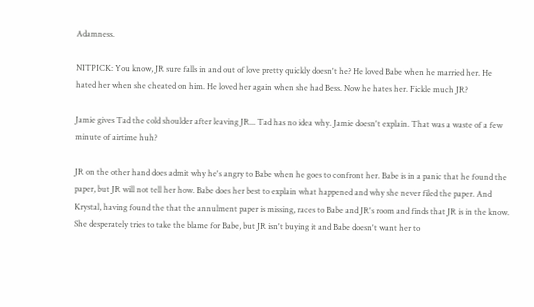Adamness.

NITPICK: You know, JR sure falls in and out of love pretty quickly doesn't he? He loved Babe when he married her. He hated her when she cheated on him. He loved her again when she had Bess. Now he hates her. Fickle much JR?

Jamie gives Tad the cold shoulder after leaving JR... Tad has no idea why. Jamie doesn't explain. That was a waste of a few minute of airtime huh?

JR on the other hand does admit why he's angry to Babe when he goes to confront her. Babe is in a panic that he found the paper, but JR will not tell her how. Babe does her best to explain what happened and why she never filed the paper. And Krystal, having found the that the annulment paper is missing, races to Babe and JR's room and finds that JR is in the know. She desperately tries to take the blame for Babe, but JR isn't buying it and Babe doesn't want her to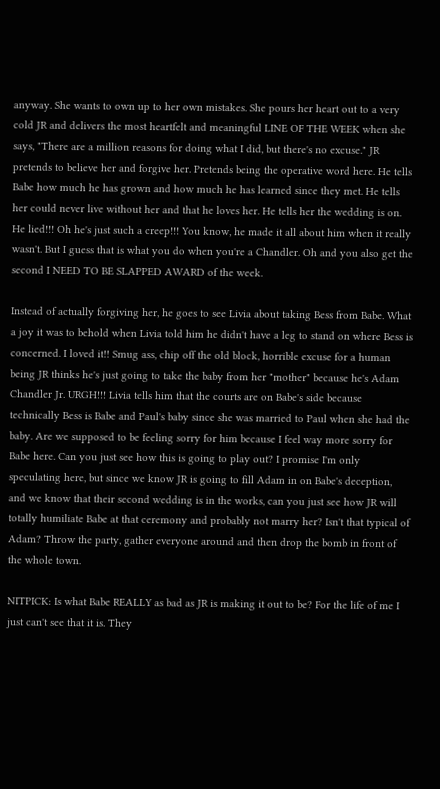anyway. She wants to own up to her own mistakes. She pours her heart out to a very cold JR and delivers the most heartfelt and meaningful LINE OF THE WEEK when she says, "There are a million reasons for doing what I did, but there's no excuse." JR pretends to believe her and forgive her. Pretends being the operative word here. He tells Babe how much he has grown and how much he has learned since they met. He tells her could never live without her and that he loves her. He tells her the wedding is on. He lied!!! Oh he's just such a creep!!! You know, he made it all about him when it really wasn't. But I guess that is what you do when you're a Chandler. Oh and you also get the second I NEED TO BE SLAPPED AWARD of the week.

Instead of actually forgiving her, he goes to see Livia about taking Bess from Babe. What a joy it was to behold when Livia told him he didn't have a leg to stand on where Bess is concerned. I loved it!! Smug ass, chip off the old block, horrible excuse for a human being JR thinks he's just going to take the baby from her "mother" because he's Adam Chandler Jr. URGH!!! Livia tells him that the courts are on Babe's side because technically Bess is Babe and Paul's baby since she was married to Paul when she had the baby. Are we supposed to be feeling sorry for him because I feel way more sorry for Babe here. Can you just see how this is going to play out? I promise I'm only speculating here, but since we know JR is going to fill Adam in on Babe's deception, and we know that their second wedding is in the works, can you just see how JR will totally humiliate Babe at that ceremony and probably not marry her? Isn't that typical of Adam? Throw the party, gather everyone around and then drop the bomb in front of the whole town.

NITPICK: Is what Babe REALLY as bad as JR is making it out to be? For the life of me I just can't see that it is. They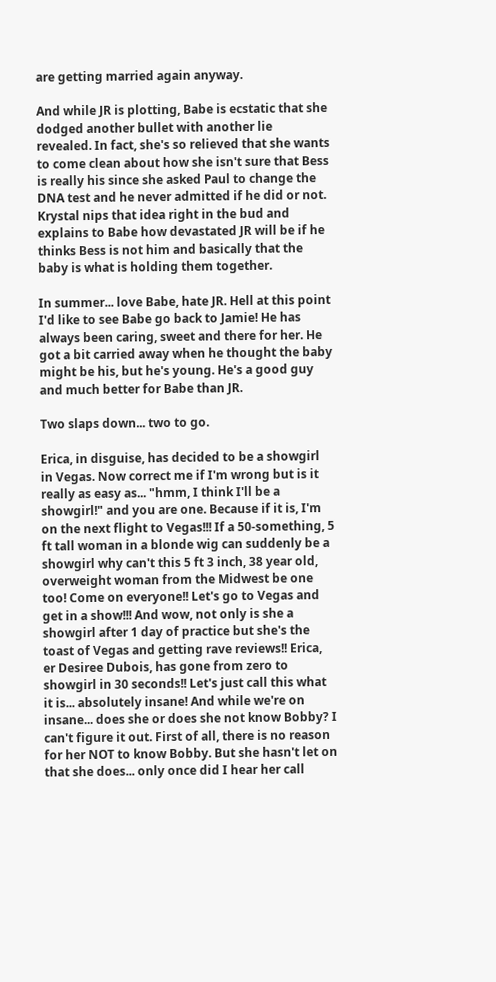are getting married again anyway.

And while JR is plotting, Babe is ecstatic that she dodged another bullet with another lie revealed. In fact, she's so relieved that she wants to come clean about how she isn't sure that Bess is really his since she asked Paul to change the DNA test and he never admitted if he did or not. Krystal nips that idea right in the bud and explains to Babe how devastated JR will be if he thinks Bess is not him and basically that the baby is what is holding them together.

In summer... love Babe, hate JR. Hell at this point I'd like to see Babe go back to Jamie! He has always been caring, sweet and there for her. He got a bit carried away when he thought the baby might be his, but he's young. He's a good guy and much better for Babe than JR.

Two slaps down... two to go.

Erica, in disguise, has decided to be a showgirl in Vegas. Now correct me if I'm wrong but is it really as easy as... "hmm, I think I'll be a showgirl!" and you are one. Because if it is, I'm on the next flight to Vegas!!! If a 50-something, 5 ft tall woman in a blonde wig can suddenly be a showgirl why can't this 5 ft 3 inch, 38 year old, overweight woman from the Midwest be one too! Come on everyone!! Let's go to Vegas and get in a show!!! And wow, not only is she a showgirl after 1 day of practice but she's the toast of Vegas and getting rave reviews!! Erica, er Desiree Dubois, has gone from zero to showgirl in 30 seconds!! Let's just call this what it is... absolutely insane! And while we're on insane... does she or does she not know Bobby? I can't figure it out. First of all, there is no reason for her NOT to know Bobby. But she hasn't let on that she does... only once did I hear her call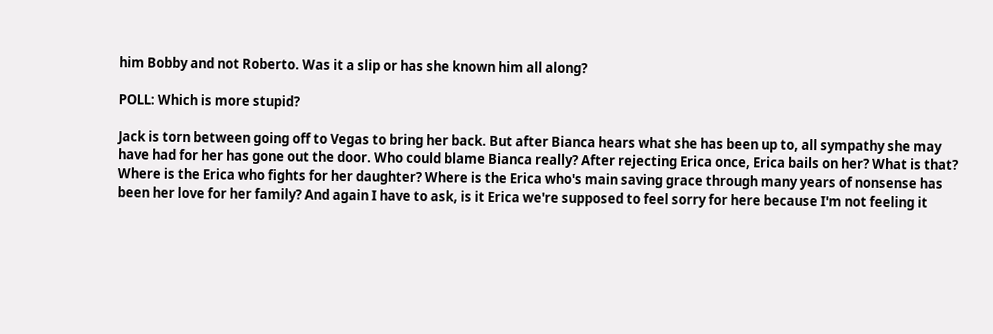him Bobby and not Roberto. Was it a slip or has she known him all along?

POLL: Which is more stupid?

Jack is torn between going off to Vegas to bring her back. But after Bianca hears what she has been up to, all sympathy she may have had for her has gone out the door. Who could blame Bianca really? After rejecting Erica once, Erica bails on her? What is that? Where is the Erica who fights for her daughter? Where is the Erica who's main saving grace through many years of nonsense has been her love for her family? And again I have to ask, is it Erica we're supposed to feel sorry for here because I'm not feeling it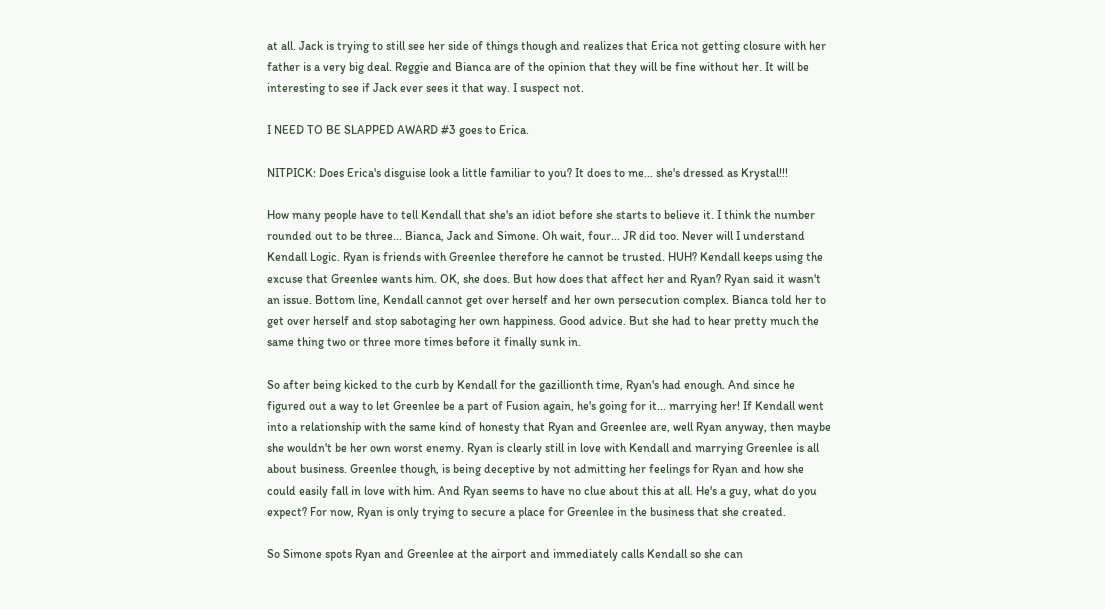at all. Jack is trying to still see her side of things though and realizes that Erica not getting closure with her father is a very big deal. Reggie and Bianca are of the opinion that they will be fine without her. It will be interesting to see if Jack ever sees it that way. I suspect not.

I NEED TO BE SLAPPED AWARD #3 goes to Erica.

NITPICK: Does Erica's disguise look a little familiar to you? It does to me... she's dressed as Krystal!!!

How many people have to tell Kendall that she's an idiot before she starts to believe it. I think the number rounded out to be three... Bianca, Jack and Simone. Oh wait, four... JR did too. Never will I understand Kendall Logic. Ryan is friends with Greenlee therefore he cannot be trusted. HUH? Kendall keeps using the excuse that Greenlee wants him. OK, she does. But how does that affect her and Ryan? Ryan said it wasn't an issue. Bottom line, Kendall cannot get over herself and her own persecution complex. Bianca told her to get over herself and stop sabotaging her own happiness. Good advice. But she had to hear pretty much the same thing two or three more times before it finally sunk in.

So after being kicked to the curb by Kendall for the gazillionth time, Ryan's had enough. And since he figured out a way to let Greenlee be a part of Fusion again, he's going for it... marrying her! If Kendall went into a relationship with the same kind of honesty that Ryan and Greenlee are, well Ryan anyway, then maybe she wouldn't be her own worst enemy. Ryan is clearly still in love with Kendall and marrying Greenlee is all about business. Greenlee though, is being deceptive by not admitting her feelings for Ryan and how she could easily fall in love with him. And Ryan seems to have no clue about this at all. He's a guy, what do you expect? For now, Ryan is only trying to secure a place for Greenlee in the business that she created.

So Simone spots Ryan and Greenlee at the airport and immediately calls Kendall so she can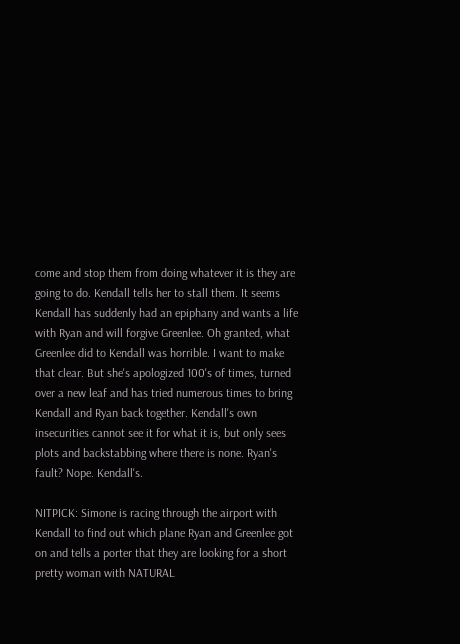come and stop them from doing whatever it is they are going to do. Kendall tells her to stall them. It seems Kendall has suddenly had an epiphany and wants a life with Ryan and will forgive Greenlee. Oh granted, what Greenlee did to Kendall was horrible. I want to make that clear. But she's apologized 100's of times, turned over a new leaf and has tried numerous times to bring Kendall and Ryan back together. Kendall's own insecurities cannot see it for what it is, but only sees plots and backstabbing where there is none. Ryan's fault? Nope. Kendall's.

NITPICK: Simone is racing through the airport with Kendall to find out which plane Ryan and Greenlee got on and tells a porter that they are looking for a short pretty woman with NATURAL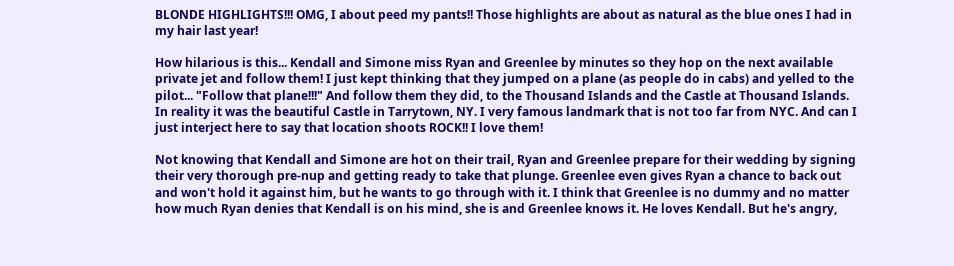BLONDE HIGHLIGHTS!!! OMG, I about peed my pants!! Those highlights are about as natural as the blue ones I had in my hair last year!

How hilarious is this... Kendall and Simone miss Ryan and Greenlee by minutes so they hop on the next available private jet and follow them! I just kept thinking that they jumped on a plane (as people do in cabs) and yelled to the pilot... "Follow that plane!!!" And follow them they did, to the Thousand Islands and the Castle at Thousand Islands. In reality it was the beautiful Castle in Tarrytown, NY. I very famous landmark that is not too far from NYC. And can I just interject here to say that location shoots ROCK!! I love them!

Not knowing that Kendall and Simone are hot on their trail, Ryan and Greenlee prepare for their wedding by signing their very thorough pre-nup and getting ready to take that plunge. Greenlee even gives Ryan a chance to back out and won't hold it against him, but he wants to go through with it. I think that Greenlee is no dummy and no matter how much Ryan denies that Kendall is on his mind, she is and Greenlee knows it. He loves Kendall. But he's angry,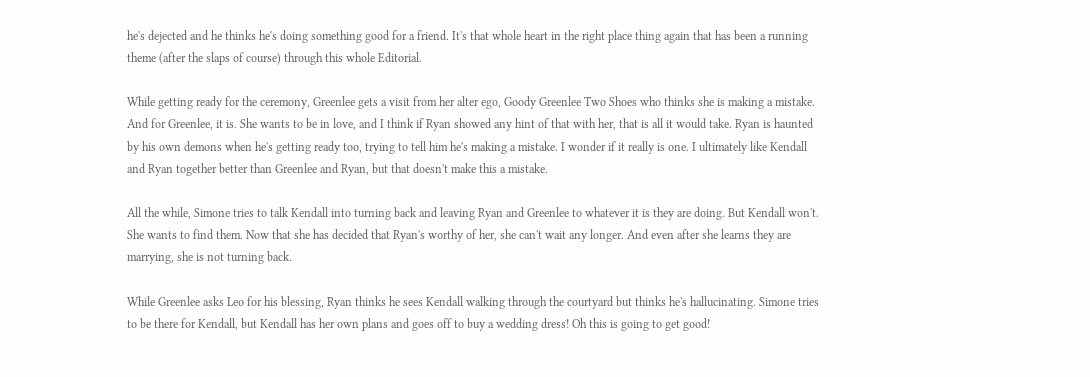he's dejected and he thinks he's doing something good for a friend. It's that whole heart in the right place thing again that has been a running theme (after the slaps of course) through this whole Editorial.

While getting ready for the ceremony, Greenlee gets a visit from her alter ego, Goody Greenlee Two Shoes who thinks she is making a mistake. And for Greenlee, it is. She wants to be in love, and I think if Ryan showed any hint of that with her, that is all it would take. Ryan is haunted by his own demons when he's getting ready too, trying to tell him he's making a mistake. I wonder if it really is one. I ultimately like Kendall and Ryan together better than Greenlee and Ryan, but that doesn't make this a mistake.

All the while, Simone tries to talk Kendall into turning back and leaving Ryan and Greenlee to whatever it is they are doing. But Kendall won't. She wants to find them. Now that she has decided that Ryan's worthy of her, she can't wait any longer. And even after she learns they are marrying, she is not turning back.

While Greenlee asks Leo for his blessing, Ryan thinks he sees Kendall walking through the courtyard but thinks he's hallucinating. Simone tries to be there for Kendall, but Kendall has her own plans and goes off to buy a wedding dress! Oh this is going to get good!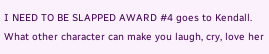I NEED TO BE SLAPPED AWARD #4 goes to Kendall. What other character can make you laugh, cry, love her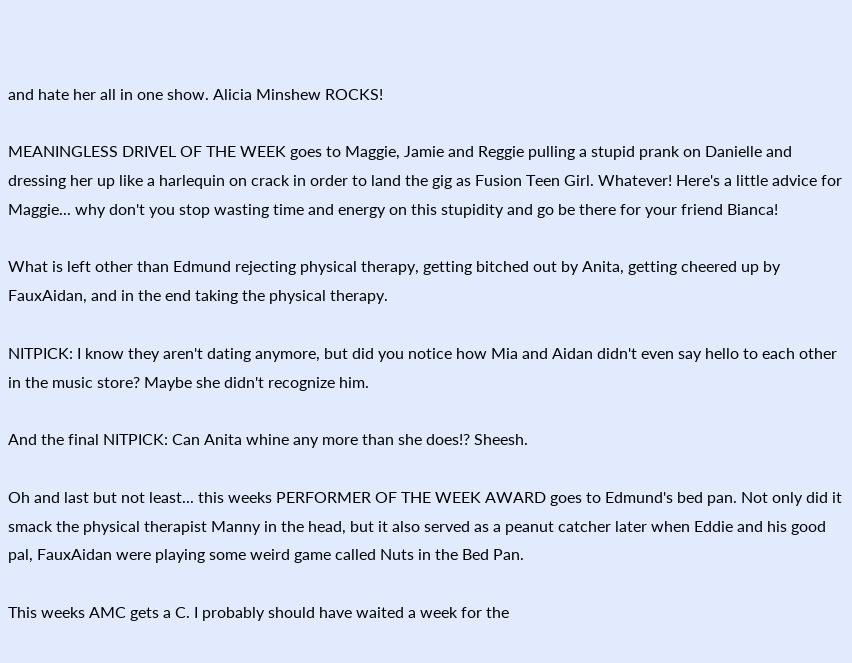and hate her all in one show. Alicia Minshew ROCKS!

MEANINGLESS DRIVEL OF THE WEEK goes to Maggie, Jamie and Reggie pulling a stupid prank on Danielle and dressing her up like a harlequin on crack in order to land the gig as Fusion Teen Girl. Whatever! Here's a little advice for Maggie... why don't you stop wasting time and energy on this stupidity and go be there for your friend Bianca!

What is left other than Edmund rejecting physical therapy, getting bitched out by Anita, getting cheered up by FauxAidan, and in the end taking the physical therapy.

NITPICK: I know they aren't dating anymore, but did you notice how Mia and Aidan didn't even say hello to each other in the music store? Maybe she didn't recognize him.

And the final NITPICK: Can Anita whine any more than she does!? Sheesh.

Oh and last but not least... this weeks PERFORMER OF THE WEEK AWARD goes to Edmund's bed pan. Not only did it smack the physical therapist Manny in the head, but it also served as a peanut catcher later when Eddie and his good pal, FauxAidan were playing some weird game called Nuts in the Bed Pan.

This weeks AMC gets a C. I probably should have waited a week for the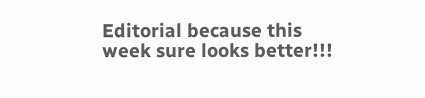Editorial because this week sure looks better!!!